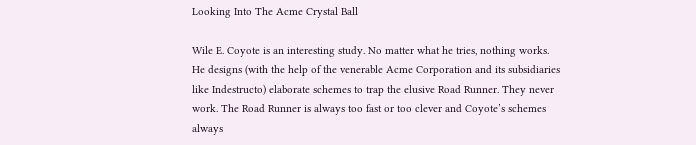Looking Into The Acme Crystal Ball

Wile E. Coyote is an interesting study. No matter what he tries, nothing works. He designs (with the help of the venerable Acme Corporation and its subsidiaries like Indestructo) elaborate schemes to trap the elusive Road Runner. They never work. The Road Runner is always too fast or too clever and Coyote’s schemes always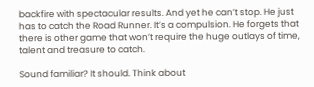backfire with spectacular results. And yet he can’t stop. He just has to catch the Road Runner. It’s a compulsion. He forgets that there is other game that won’t require the huge outlays of time, talent and treasure to catch.

Sound familiar? It should. Think about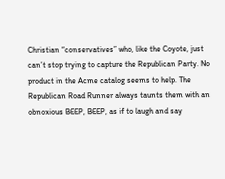Christian “conservatives” who, like the Coyote, just can’t stop trying to capture the Republican Party. No product in the Acme catalog seems to help. The Republican Road Runner always taunts them with an obnoxious BEEP, BEEP, as if to laugh and say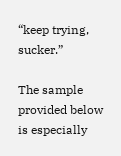“keep trying, sucker.”

The sample provided below is especially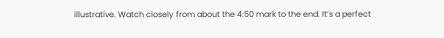illustrative. Watch closely from about the 4:50 mark to the end. It’s a perfect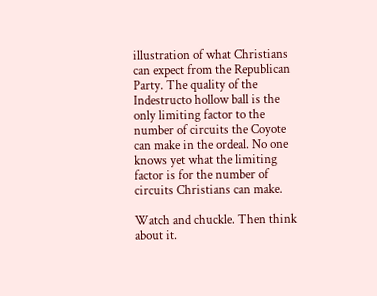illustration of what Christians can expect from the Republican Party. The quality of the Indestructo hollow ball is the only limiting factor to the number of circuits the Coyote can make in the ordeal. No one knows yet what the limiting factor is for the number of circuits Christians can make.

Watch and chuckle. Then think about it.